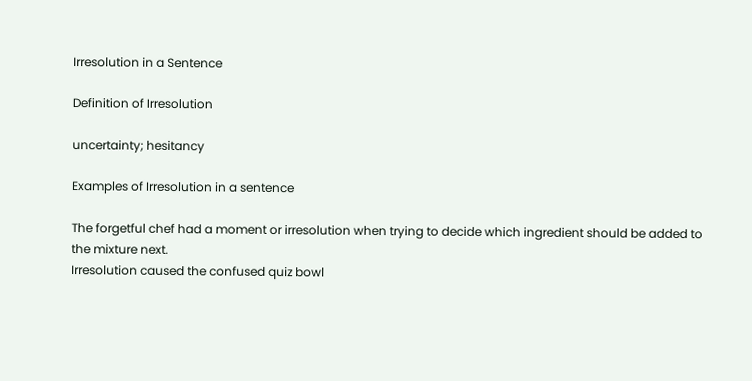Irresolution in a Sentence

Definition of Irresolution

uncertainty; hesitancy

Examples of Irresolution in a sentence

The forgetful chef had a moment or irresolution when trying to decide which ingredient should be added to the mixture next.
Irresolution caused the confused quiz bowl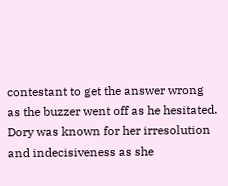contestant to get the answer wrong as the buzzer went off as he hesitated.
Dory was known for her irresolution and indecisiveness as she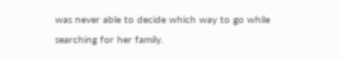was never able to decide which way to go while searching for her family.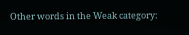Other words in the Weak category: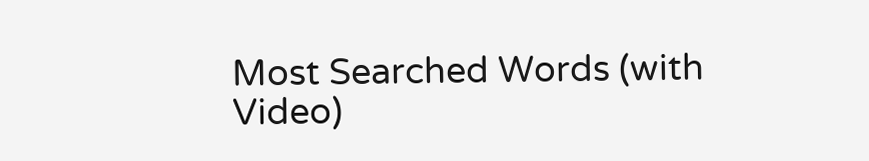Most Searched Words (with Video)